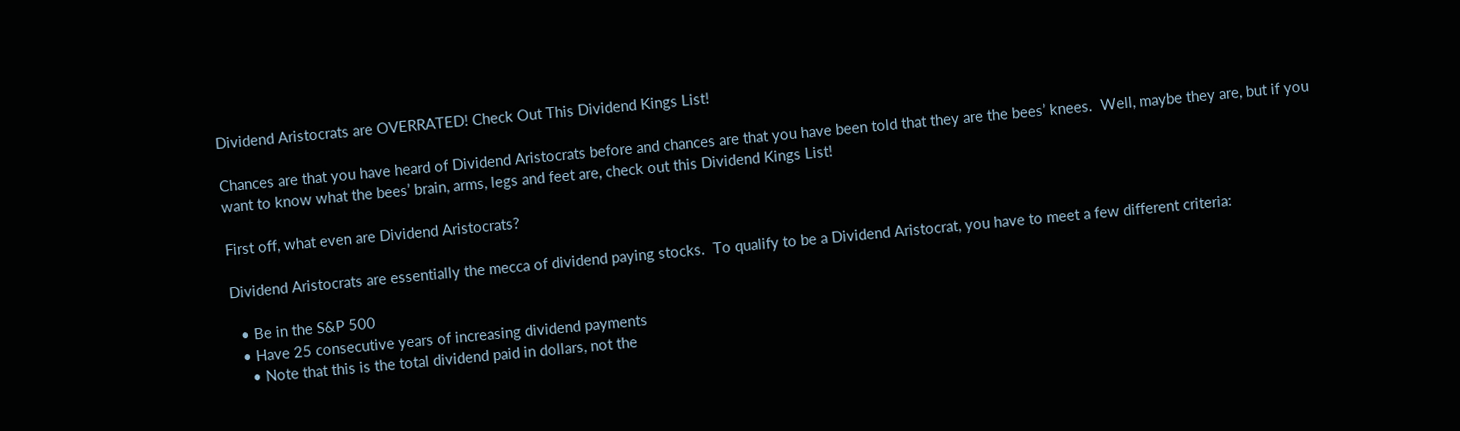Dividend Aristocrats are OVERRATED! Check Out This Dividend Kings List!

Chances are that you have heard of Dividend Aristocrats before and chances are that you have been told that they are the bees’ knees.  Well, maybe they are, but if you want to know what the bees’ brain, arms, legs and feet are, check out this Dividend Kings List!

First off, what even are Dividend Aristocrats?

Dividend Aristocrats are essentially the mecca of dividend paying stocks.  To qualify to be a Dividend Aristocrat, you have to meet a few different criteria:

  • Be in the S&P 500
  • Have 25 consecutive years of increasing dividend payments
    • Note that this is the total dividend paid in dollars, not the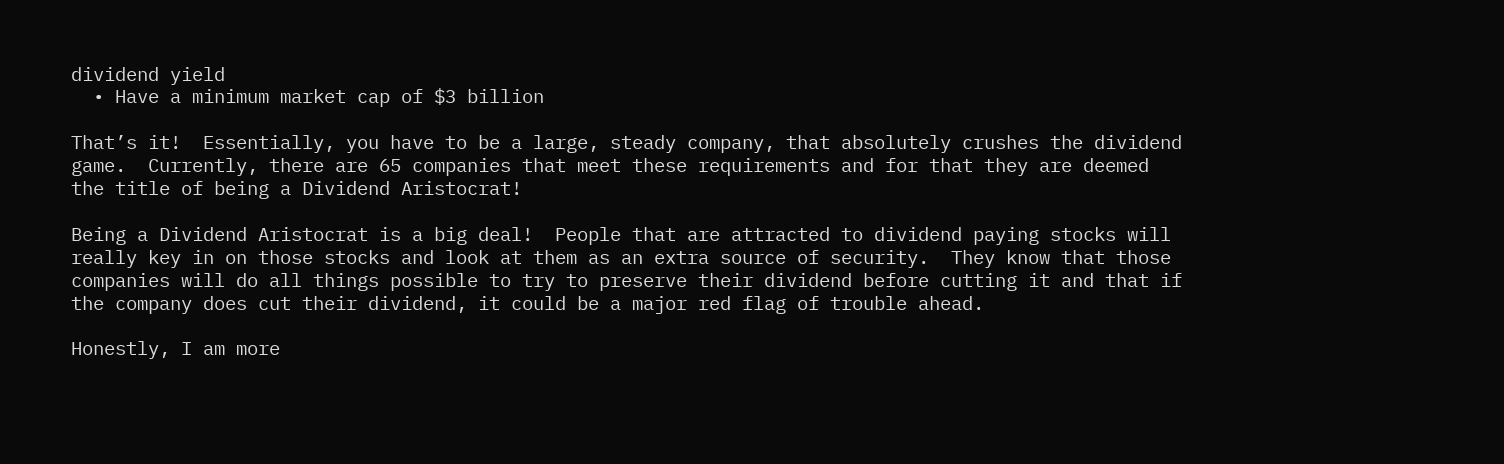dividend yield
  • Have a minimum market cap of $3 billion

That’s it!  Essentially, you have to be a large, steady company, that absolutely crushes the dividend game.  Currently, there are 65 companies that meet these requirements and for that they are deemed the title of being a Dividend Aristocrat!

Being a Dividend Aristocrat is a big deal!  People that are attracted to dividend paying stocks will really key in on those stocks and look at them as an extra source of security.  They know that those companies will do all things possible to try to preserve their dividend before cutting it and that if the company does cut their dividend, it could be a major red flag of trouble ahead.

Honestly, I am more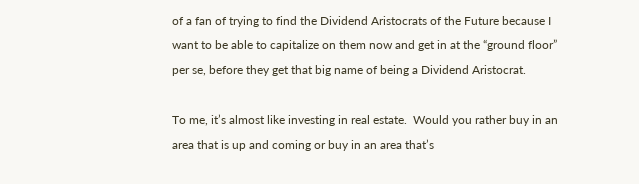of a fan of trying to find the Dividend Aristocrats of the Future because I want to be able to capitalize on them now and get in at the “ground floor” per se, before they get that big name of being a Dividend Aristocrat.

To me, it’s almost like investing in real estate.  Would you rather buy in an area that is up and coming or buy in an area that’s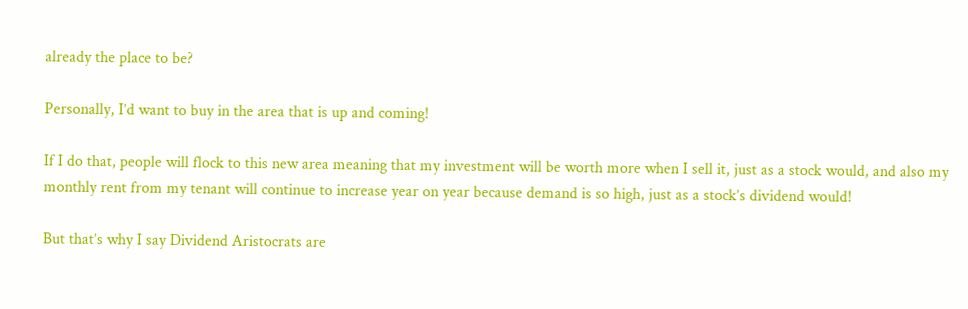already the place to be?

Personally, I’d want to buy in the area that is up and coming!

If I do that, people will flock to this new area meaning that my investment will be worth more when I sell it, just as a stock would, and also my monthly rent from my tenant will continue to increase year on year because demand is so high, just as a stock’s dividend would!

But that’s why I say Dividend Aristocrats are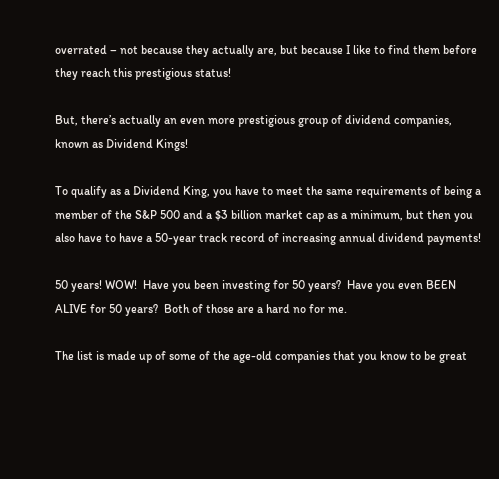overrated – not because they actually are, but because I like to find them before they reach this prestigious status!

But, there’s actually an even more prestigious group of dividend companies, known as Dividend Kings!

To qualify as a Dividend King, you have to meet the same requirements of being a member of the S&P 500 and a $3 billion market cap as a minimum, but then you also have to have a 50-year track record of increasing annual dividend payments!

50 years! WOW!  Have you been investing for 50 years?  Have you even BEEN ALIVE for 50 years?  Both of those are a hard no for me.

The list is made up of some of the age-old companies that you know to be great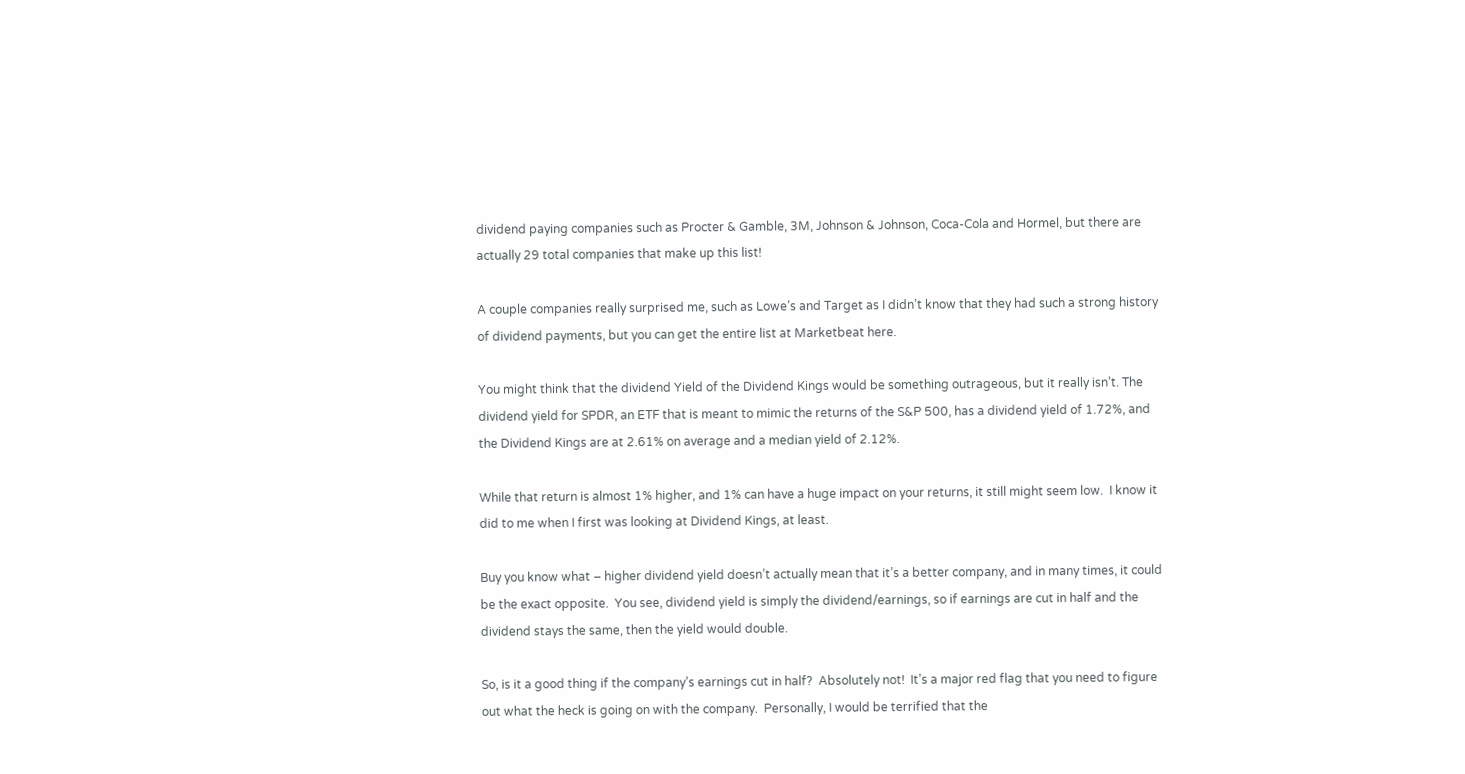dividend paying companies such as Procter & Gamble, 3M, Johnson & Johnson, Coca-Cola and Hormel, but there are actually 29 total companies that make up this list!

A couple companies really surprised me, such as Lowe’s and Target as I didn’t know that they had such a strong history of dividend payments, but you can get the entire list at Marketbeat here.

You might think that the dividend Yield of the Dividend Kings would be something outrageous, but it really isn’t. The dividend yield for SPDR, an ETF that is meant to mimic the returns of the S&P 500, has a dividend yield of 1.72%, and the Dividend Kings are at 2.61% on average and a median yield of 2.12%.

While that return is almost 1% higher, and 1% can have a huge impact on your returns, it still might seem low.  I know it did to me when I first was looking at Dividend Kings, at least.

Buy you know what – higher dividend yield doesn’t actually mean that it’s a better company, and in many times, it could be the exact opposite.  You see, dividend yield is simply the dividend/earnings, so if earnings are cut in half and the dividend stays the same, then the yield would double.

So, is it a good thing if the company’s earnings cut in half?  Absolutely not!  It’s a major red flag that you need to figure out what the heck is going on with the company.  Personally, I would be terrified that the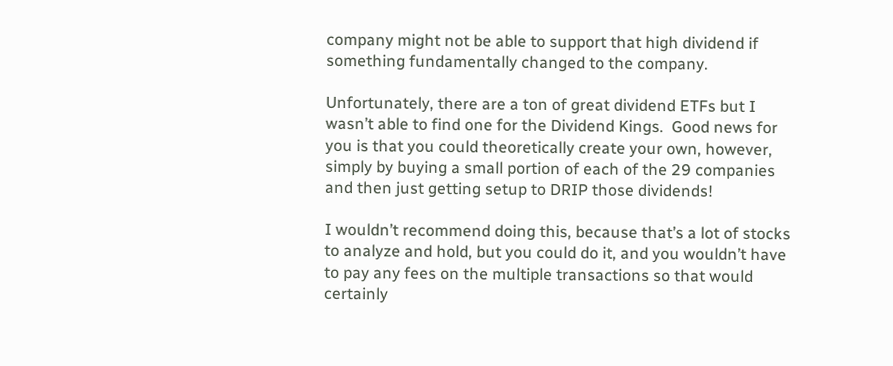company might not be able to support that high dividend if something fundamentally changed to the company.

Unfortunately, there are a ton of great dividend ETFs but I wasn’t able to find one for the Dividend Kings.  Good news for you is that you could theoretically create your own, however, simply by buying a small portion of each of the 29 companies and then just getting setup to DRIP those dividends!

I wouldn’t recommend doing this, because that’s a lot of stocks to analyze and hold, but you could do it, and you wouldn’t have to pay any fees on the multiple transactions so that would certainly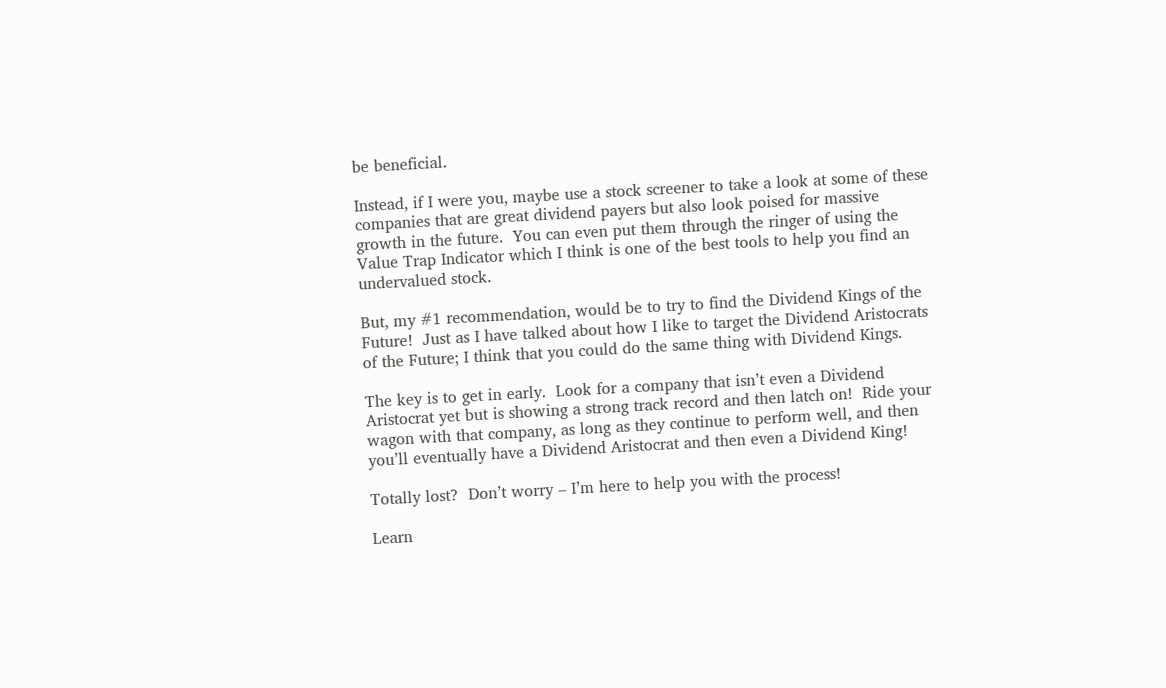be beneficial.

Instead, if I were you, maybe use a stock screener to take a look at some of these companies that are great dividend payers but also look poised for massive growth in the future.  You can even put them through the ringer of using the Value Trap Indicator which I think is one of the best tools to help you find an undervalued stock.

But, my #1 recommendation, would be to try to find the Dividend Kings of the Future!  Just as I have talked about how I like to target the Dividend Aristocrats of the Future; I think that you could do the same thing with Dividend Kings.

The key is to get in early.  Look for a company that isn’t even a Dividend Aristocrat yet but is showing a strong track record and then latch on!  Ride your wagon with that company, as long as they continue to perform well, and then you’ll eventually have a Dividend Aristocrat and then even a Dividend King!

Totally lost?  Don’t worry – I’m here to help you with the process!

Learn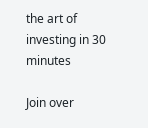the art of investing in 30 minutes

Join over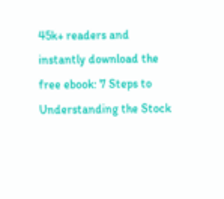45k+ readers and instantly download the free ebook: 7 Steps to Understanding the Stock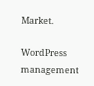Market.

WordPress management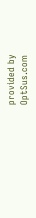provided by OptSus.com